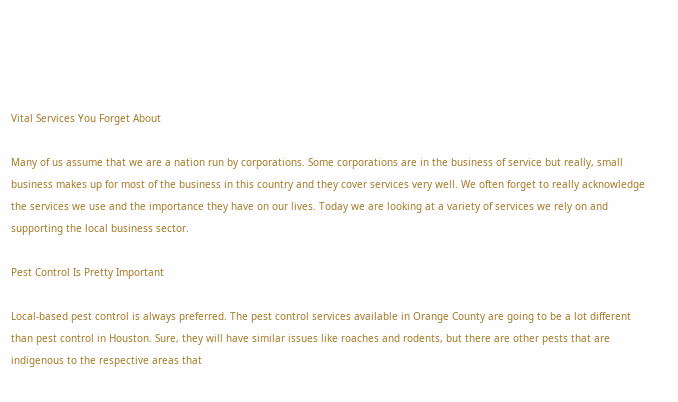Vital Services You Forget About

Many of us assume that we are a nation run by corporations. Some corporations are in the business of service but really, small business makes up for most of the business in this country and they cover services very well. We often forget to really acknowledge the services we use and the importance they have on our lives. Today we are looking at a variety of services we rely on and supporting the local business sector.

Pest Control Is Pretty Important

Local-based pest control is always preferred. The pest control services available in Orange County are going to be a lot different than pest control in Houston. Sure, they will have similar issues like roaches and rodents, but there are other pests that are indigenous to the respective areas that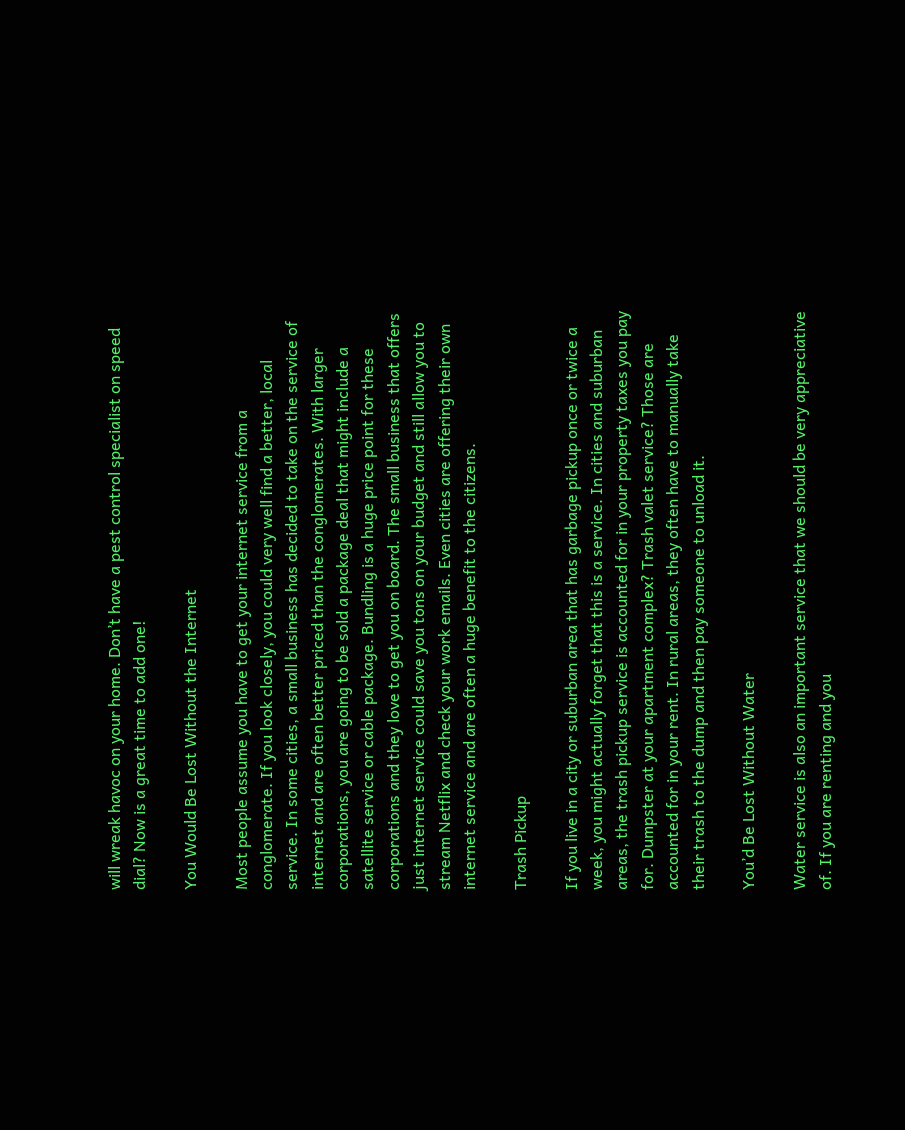will wreak havoc on your home. Don’t have a pest control specialist on speed dial? Now is a great time to add one!

You Would Be Lost Without the Internet

Most people assume you have to get your internet service from a conglomerate. If you look closely, you could very well find a better, local service. In some cities, a small business has decided to take on the service of internet and are often better priced than the conglomerates. With larger corporations, you are going to be sold a package deal that might include a satellite service or cable package. Bundling is a huge price point for these corporations and they love to get you on board. The small business that offers just internet service could save you tons on your budget and still allow you to stream Netflix and check your work emails. Even cities are offering their own internet service and are often a huge benefit to the citizens.

Trash Pickup

If you live in a city or suburban area that has garbage pickup once or twice a week, you might actually forget that this is a service. In cities and suburban areas, the trash pickup service is accounted for in your property taxes you pay for. Dumpster at your apartment complex? Trash valet service? Those are accounted for in your rent. In rural areas, they often have to manually take their trash to the dump and then pay someone to unload it.

You’d Be Lost Without Water

Water service is also an important service that we should be very appreciative of. If you are renting and you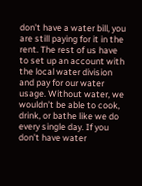don’t have a water bill, you are still paying for it in the rent. The rest of us have to set up an account with the local water division and pay for our water usage. Without water, we wouldn’t be able to cook, drink, or bathe like we do every single day. If you don’t have water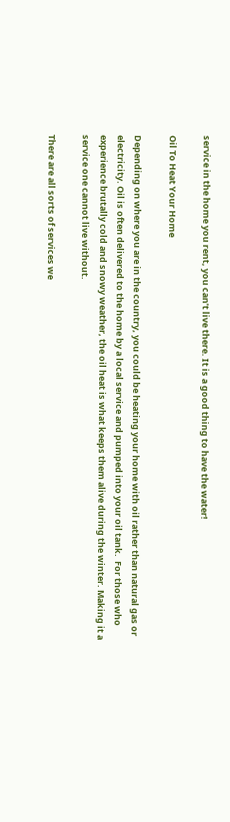service in the home you rent, you can’t live there. It is a good thing to have the water!

Oil To Heat Your Home

Depending on where you are in the country, you could be heating your home with oil rather than natural gas or electricity. Oil is often delivered to the home by a local service and pumped into your oil tank.  For those who experience brutally cold and snowy weather, the oil heat is what keeps them alive during the winter. Making it a service one cannot live without.

There are all sorts of services we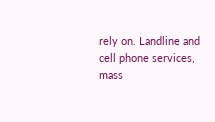rely on. Landline and cell phone services, mass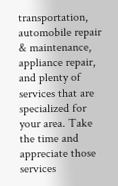transportation, automobile repair & maintenance, appliance repair, and plenty of services that are specialized for your area. Take the time and appreciate those services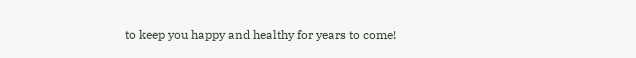to keep you happy and healthy for years to come!